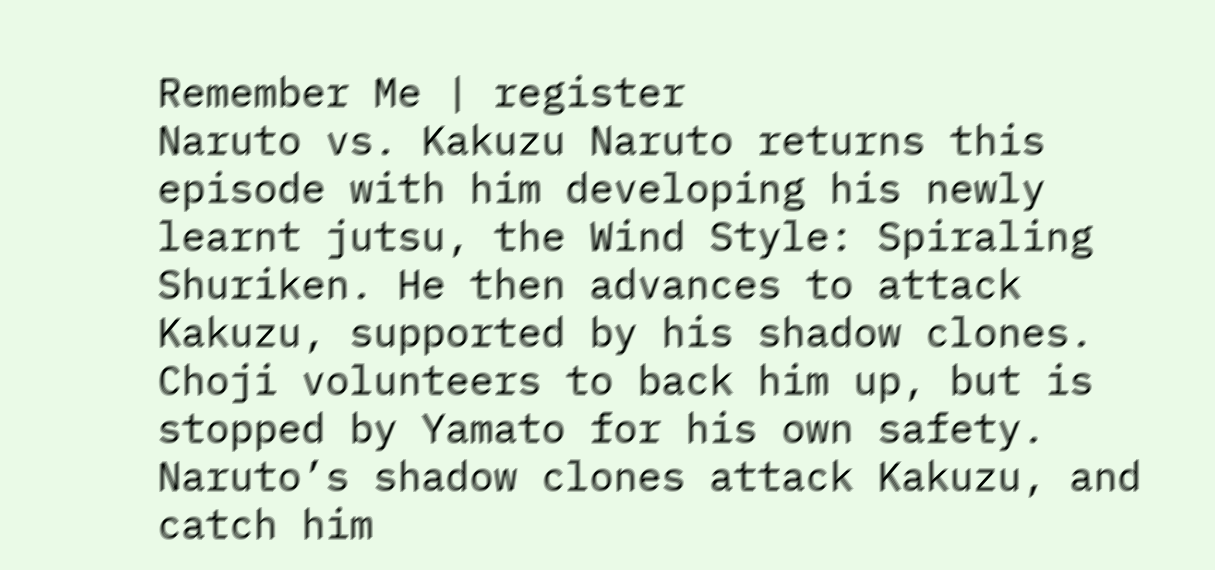Remember Me | register
Naruto vs. Kakuzu Naruto returns this episode with him developing his newly learnt jutsu, the Wind Style: Spiraling Shuriken. He then advances to attack Kakuzu, supported by his shadow clones. Choji volunteers to back him up, but is stopped by Yamato for his own safety. Naruto’s shadow clones attack Kakuzu, and catch him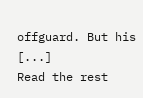offguard. But his [...]
Read the rest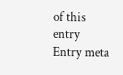of this entry Entry meta